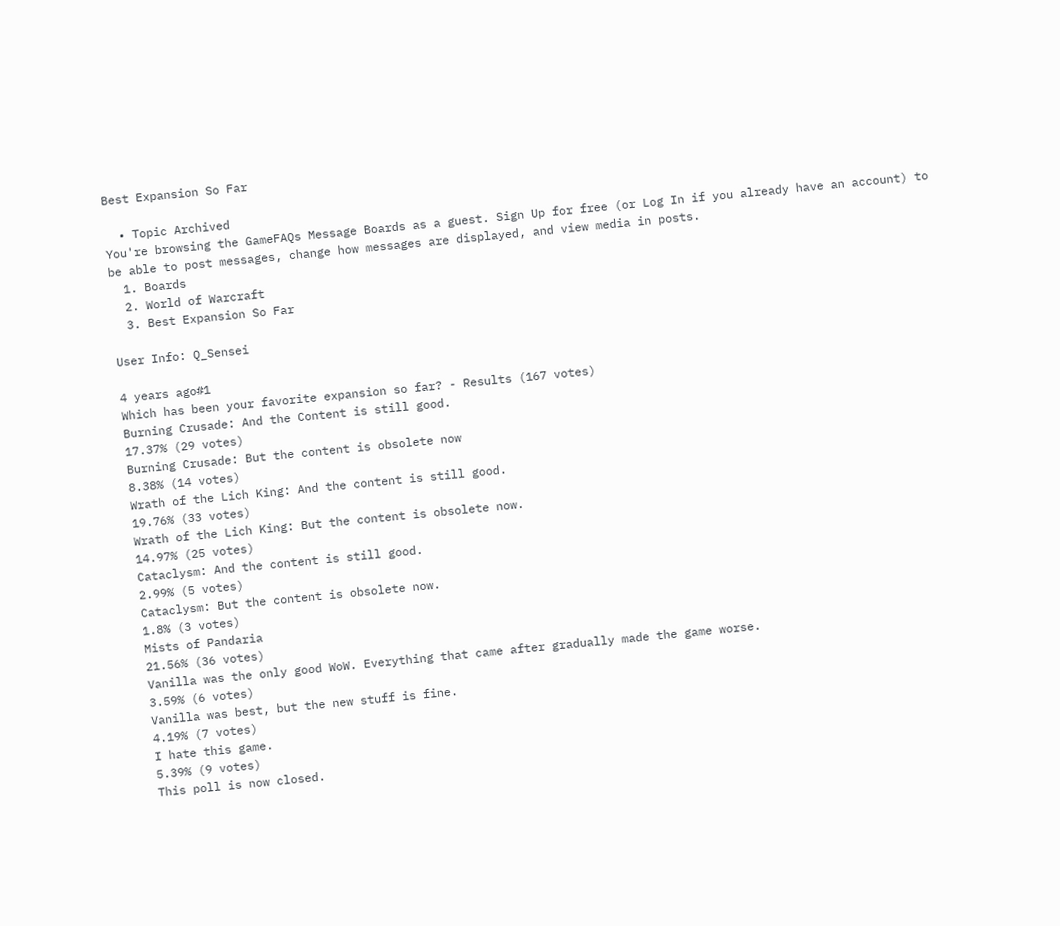Best Expansion So Far

  • Topic Archived
You're browsing the GameFAQs Message Boards as a guest. Sign Up for free (or Log In if you already have an account) to be able to post messages, change how messages are displayed, and view media in posts.
  1. Boards
  2. World of Warcraft
  3. Best Expansion So Far

User Info: Q_Sensei

4 years ago#1
Which has been your favorite expansion so far? - Results (167 votes)
Burning Crusade: And the Content is still good.
17.37% (29 votes)
Burning Crusade: But the content is obsolete now
8.38% (14 votes)
Wrath of the Lich King: And the content is still good.
19.76% (33 votes)
Wrath of the Lich King: But the content is obsolete now.
14.97% (25 votes)
Cataclysm: And the content is still good.
2.99% (5 votes)
Cataclysm: But the content is obsolete now.
1.8% (3 votes)
Mists of Pandaria
21.56% (36 votes)
Vanilla was the only good WoW. Everything that came after gradually made the game worse.
3.59% (6 votes)
Vanilla was best, but the new stuff is fine.
4.19% (7 votes)
I hate this game.
5.39% (9 votes)
This poll is now closed.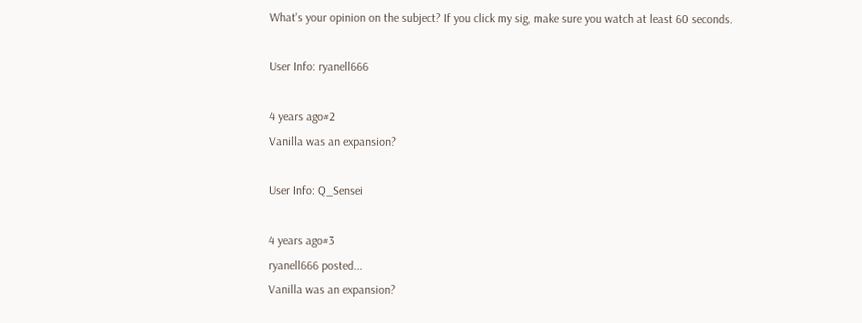What's your opinion on the subject? If you click my sig, make sure you watch at least 60 seconds.

User Info: ryanell666

4 years ago#2
Vanilla was an expansion?

User Info: Q_Sensei

4 years ago#3
ryanell666 posted...
Vanilla was an expansion?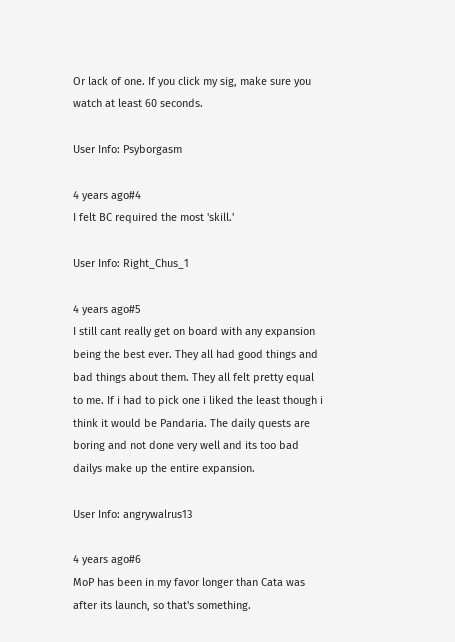Or lack of one. If you click my sig, make sure you watch at least 60 seconds.

User Info: Psyborgasm

4 years ago#4
I felt BC required the most 'skill.'

User Info: Right_Chus_1

4 years ago#5
I still cant really get on board with any expansion being the best ever. They all had good things and bad things about them. They all felt pretty equal to me. If i had to pick one i liked the least though i think it would be Pandaria. The daily quests are boring and not done very well and its too bad dailys make up the entire expansion.

User Info: angrywalrus13

4 years ago#6
MoP has been in my favor longer than Cata was after its launch, so that's something.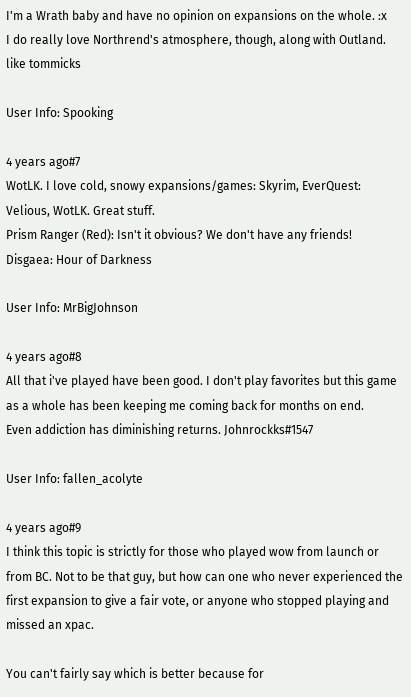I'm a Wrath baby and have no opinion on expansions on the whole. :x
I do really love Northrend's atmosphere, though, along with Outland.
like tommicks

User Info: Spooking

4 years ago#7
WotLK. I love cold, snowy expansions/games: Skyrim, EverQuest: Velious, WotLK. Great stuff.
Prism Ranger (Red): Isn't it obvious? We don't have any friends!
Disgaea: Hour of Darkness

User Info: MrBigJohnson

4 years ago#8
All that i've played have been good. I don't play favorites but this game as a whole has been keeping me coming back for months on end.
Even addiction has diminishing returns. Johnrockks#1547

User Info: fallen_acolyte

4 years ago#9
I think this topic is strictly for those who played wow from launch or from BC. Not to be that guy, but how can one who never experienced the first expansion to give a fair vote, or anyone who stopped playing and missed an xpac.

You can't fairly say which is better because for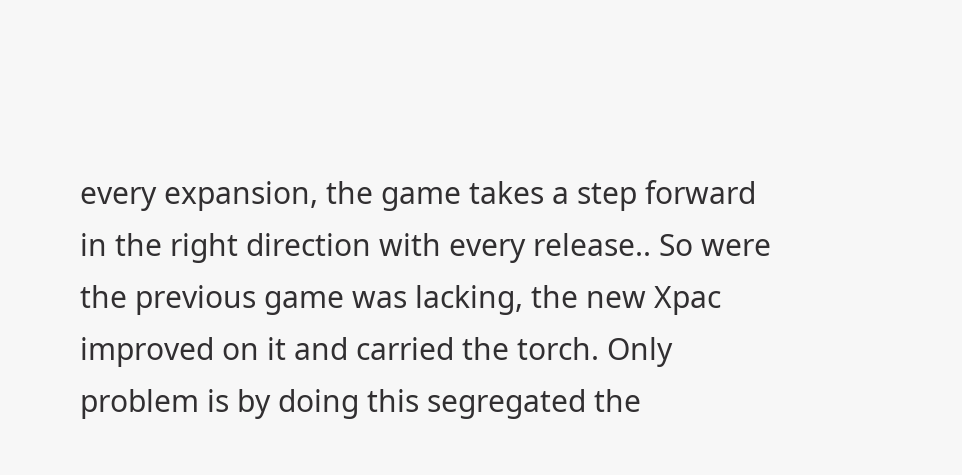every expansion, the game takes a step forward in the right direction with every release.. So were the previous game was lacking, the new Xpac improved on it and carried the torch. Only problem is by doing this segregated the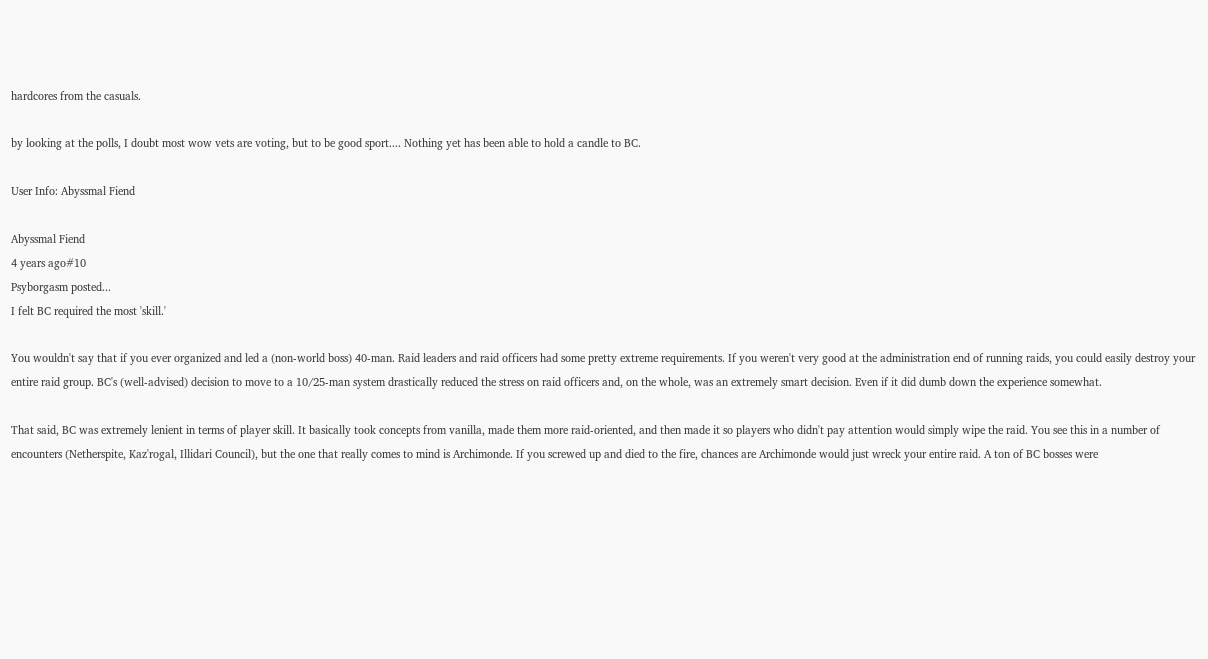hardcores from the casuals.

by looking at the polls, I doubt most wow vets are voting, but to be good sport.... Nothing yet has been able to hold a candle to BC.

User Info: Abyssmal Fiend

Abyssmal Fiend
4 years ago#10
Psyborgasm posted...
I felt BC required the most 'skill.'

You wouldn't say that if you ever organized and led a (non-world boss) 40-man. Raid leaders and raid officers had some pretty extreme requirements. If you weren't very good at the administration end of running raids, you could easily destroy your entire raid group. BC's (well-advised) decision to move to a 10/25-man system drastically reduced the stress on raid officers and, on the whole, was an extremely smart decision. Even if it did dumb down the experience somewhat.

That said, BC was extremely lenient in terms of player skill. It basically took concepts from vanilla, made them more raid-oriented, and then made it so players who didn't pay attention would simply wipe the raid. You see this in a number of encounters (Netherspite, Kaz'rogal, Illidari Council), but the one that really comes to mind is Archimonde. If you screwed up and died to the fire, chances are Archimonde would just wreck your entire raid. A ton of BC bosses were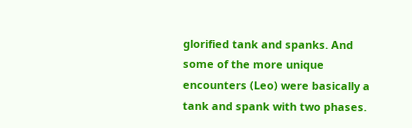glorified tank and spanks. And some of the more unique encounters (Leo) were basically a tank and spank with two phases.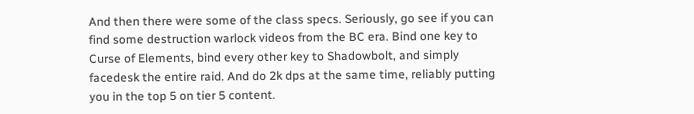And then there were some of the class specs. Seriously, go see if you can find some destruction warlock videos from the BC era. Bind one key to Curse of Elements, bind every other key to Shadowbolt, and simply facedesk the entire raid. And do 2k dps at the same time, reliably putting you in the top 5 on tier 5 content.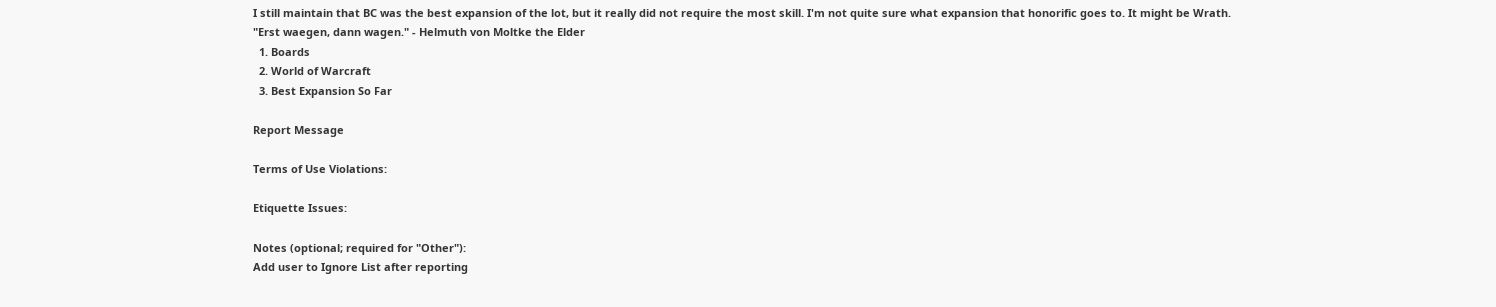I still maintain that BC was the best expansion of the lot, but it really did not require the most skill. I'm not quite sure what expansion that honorific goes to. It might be Wrath.
"Erst waegen, dann wagen." - Helmuth von Moltke the Elder
  1. Boards
  2. World of Warcraft
  3. Best Expansion So Far

Report Message

Terms of Use Violations:

Etiquette Issues:

Notes (optional; required for "Other"):
Add user to Ignore List after reporting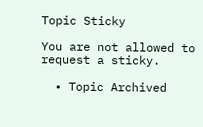Topic Sticky

You are not allowed to request a sticky.

  • Topic Archived